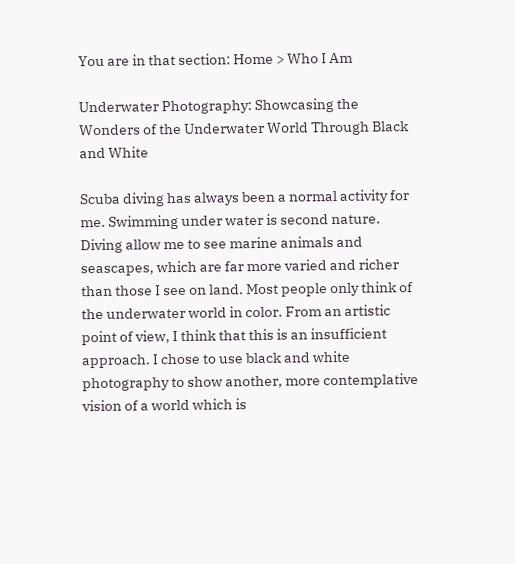You are in that section: Home > Who I Am

Underwater Photography: Showcasing the Wonders of the Underwater World Through Black and White

Scuba diving has always been a normal activity for me. Swimming under water is second nature. Diving allow me to see marine animals and seascapes, which are far more varied and richer than those I see on land. Most people only think of the underwater world in color. From an artistic point of view, I think that this is an insufficient approach. I chose to use black and white photography to show another, more contemplative vision of a world which is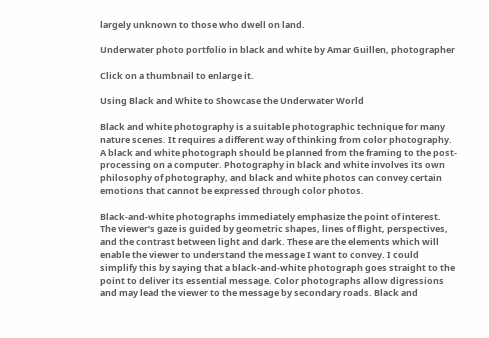largely unknown to those who dwell on land.

Underwater photo portfolio in black and white by Amar Guillen, photographer

Click on a thumbnail to enlarge it.

Using Black and White to Showcase the Underwater World

Black and white photography is a suitable photographic technique for many nature scenes. It requires a different way of thinking from color photography. A black and white photograph should be planned from the framing to the post-processing on a computer. Photography in black and white involves its own philosophy of photography, and black and white photos can convey certain emotions that cannot be expressed through color photos.

Black-and-white photographs immediately emphasize the point of interest. The viewer’s gaze is guided by geometric shapes, lines of flight, perspectives, and the contrast between light and dark. These are the elements which will enable the viewer to understand the message I want to convey. I could simplify this by saying that a black-and-white photograph goes straight to the point to deliver its essential message. Color photographs allow digressions and may lead the viewer to the message by secondary roads. Black and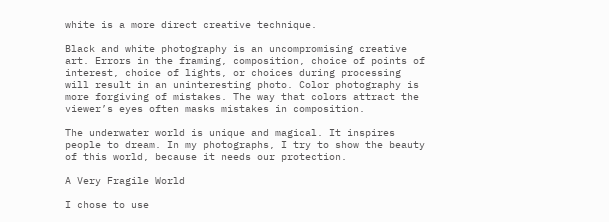white is a more direct creative technique.

Black and white photography is an uncompromising creative art. Errors in the framing, composition, choice of points of interest, choice of lights, or choices during processing will result in an uninteresting photo. Color photography is more forgiving of mistakes. The way that colors attract the viewer’s eyes often masks mistakes in composition.

The underwater world is unique and magical. It inspires people to dream. In my photographs, I try to show the beauty of this world, because it needs our protection.

A Very Fragile World

I chose to use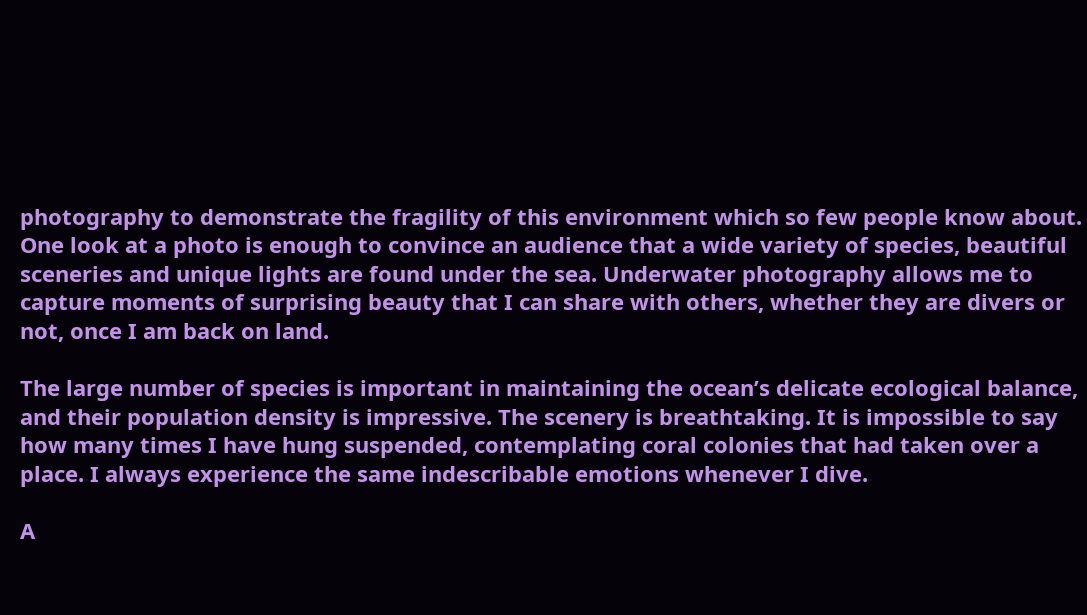photography to demonstrate the fragility of this environment which so few people know about. One look at a photo is enough to convince an audience that a wide variety of species, beautiful sceneries and unique lights are found under the sea. Underwater photography allows me to capture moments of surprising beauty that I can share with others, whether they are divers or not, once I am back on land.

The large number of species is important in maintaining the ocean’s delicate ecological balance, and their population density is impressive. The scenery is breathtaking. It is impossible to say how many times I have hung suspended, contemplating coral colonies that had taken over a place. I always experience the same indescribable emotions whenever I dive.

A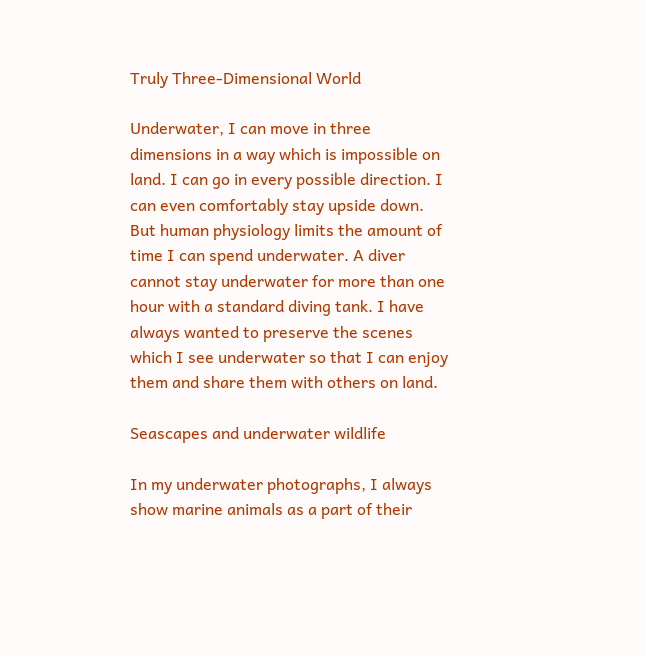Truly Three-Dimensional World

Underwater, I can move in three dimensions in a way which is impossible on land. I can go in every possible direction. I can even comfortably stay upside down. But human physiology limits the amount of time I can spend underwater. A diver cannot stay underwater for more than one hour with a standard diving tank. I have always wanted to preserve the scenes which I see underwater so that I can enjoy them and share them with others on land.

Seascapes and underwater wildlife

In my underwater photographs, I always show marine animals as a part of their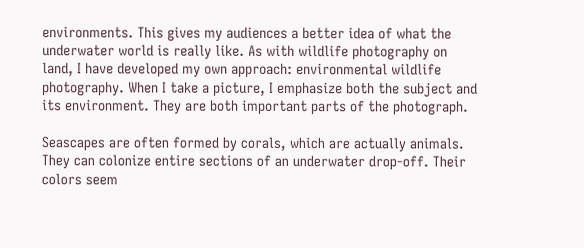environments. This gives my audiences a better idea of what the underwater world is really like. As with wildlife photography on land, I have developed my own approach: environmental wildlife photography. When I take a picture, I emphasize both the subject and its environment. They are both important parts of the photograph.

Seascapes are often formed by corals, which are actually animals. They can colonize entire sections of an underwater drop-off. Their colors seem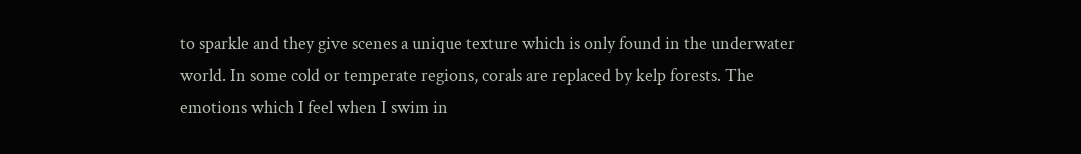to sparkle and they give scenes a unique texture which is only found in the underwater world. In some cold or temperate regions, corals are replaced by kelp forests. The emotions which I feel when I swim in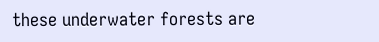these underwater forests are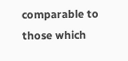comparable to those which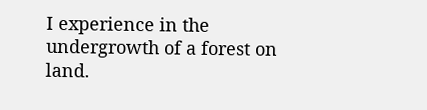I experience in the undergrowth of a forest on land.